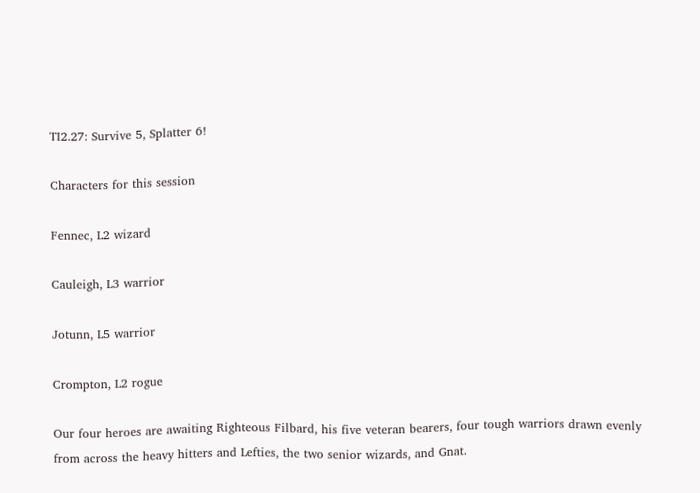TI2.27: Survive 5, Splatter 6!

Characters for this session

Fennec, L2 wizard

Cauleigh, L3 warrior

Jotunn, L5 warrior

Crompton, L2 rogue

Our four heroes are awaiting Righteous Filbard, his five veteran bearers, four tough warriors drawn evenly from across the heavy hitters and Lefties, the two senior wizards, and Gnat.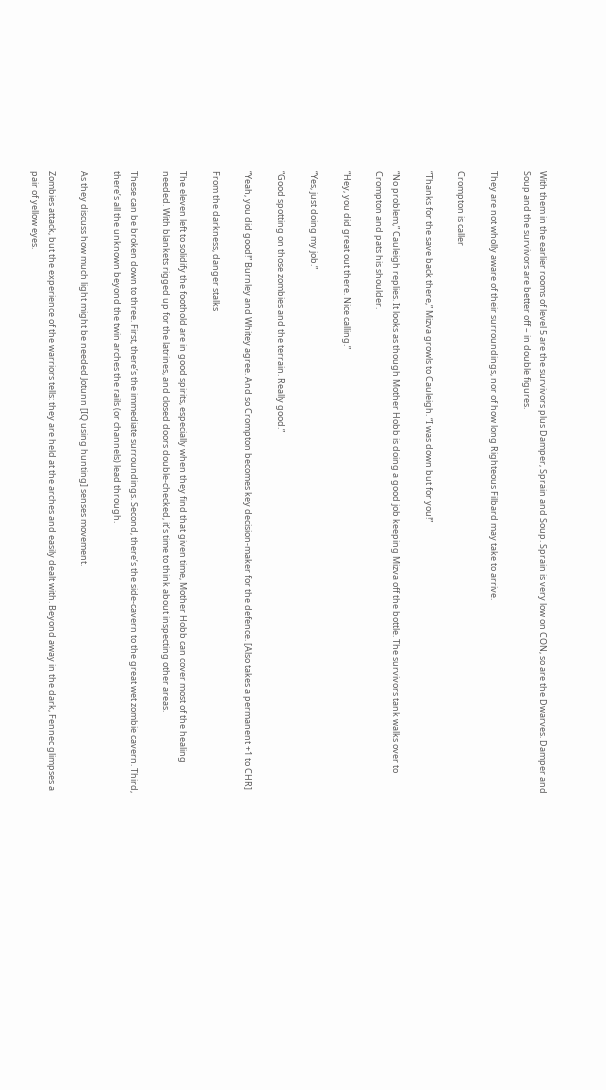With them in the earlier rooms of level 5 are the survivors plus Damper, Sprain and Soup. Sprain is very low on CON, so are the Dwarves. Damper and Soup and the survivors are better off – in double figures.

They are not wholly aware of their surroundings, nor of how long Righteous Filbard may take to arrive.

Crompton is caller

“Thanks for the save back there,” Mizva growls to Cauleigh. “I was down but for you!”

“No problem,” Cauleigh replies. It looks as though Mother Hobb is doing a good job keeping Mizva off the bottle. The survivors tank walks over to Crompton and pats his shoulder.

“Hey, you did great out there. Nice calling.”

“Yes, just doing my job.”

“Good spotting on those zombies and the terrain. Really good.”

“Yeah, you did good!” Burnley and Whitey agree. And so Crompton becomes key decision-maker for the defence. [Also takes a permanent +1 to CHR]

From the darkness, danger stalks

The eleven left to solidify the foothold are in good spirits, especially when they find that given time, Mother Hobb can cover most of the healing needed. With blankets rigged up for the latrines, and closed doors double-checked, it’s time to think about inspecting other areas.

These can be broken down to three. First, there’s the immediate surroundings. Second, there’s the side-cavern to the great wet zombie cavern. Third, there’s all the unknown beyond the twin arches the rails (or channels) lead through.

As they discuss how much light might be needed Jotunn [IQ using hunting] senses movement.

Zombies attack, but the experience of the warriors tells: they are held at the arches and easily dealt with. Beyond away in the dark, Fennec glimpses a pair of yellow eyes.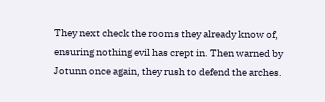They next check the rooms they already know of, ensuring nothing evil has crept in. Then warned by Jotunn once again, they rush to defend the arches.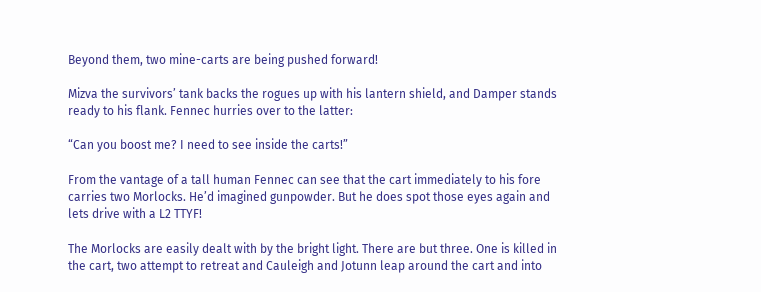Beyond them, two mine-carts are being pushed forward!

Mizva the survivors’ tank backs the rogues up with his lantern shield, and Damper stands ready to his flank. Fennec hurries over to the latter:

“Can you boost me? I need to see inside the carts!”

From the vantage of a tall human Fennec can see that the cart immediately to his fore carries two Morlocks. He’d imagined gunpowder. But he does spot those eyes again and lets drive with a L2 TTYF!

The Morlocks are easily dealt with by the bright light. There are but three. One is killed in the cart, two attempt to retreat and Cauleigh and Jotunn leap around the cart and into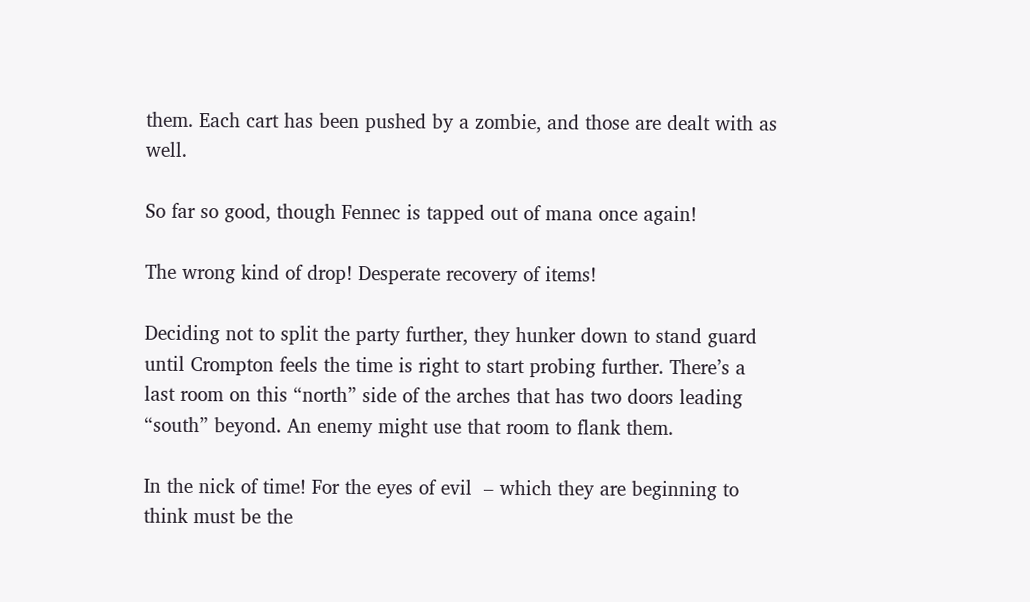them. Each cart has been pushed by a zombie, and those are dealt with as well.

So far so good, though Fennec is tapped out of mana once again!

The wrong kind of drop! Desperate recovery of items!

Deciding not to split the party further, they hunker down to stand guard until Crompton feels the time is right to start probing further. There’s a last room on this “north” side of the arches that has two doors leading “south” beyond. An enemy might use that room to flank them.

In the nick of time! For the eyes of evil  – which they are beginning to think must be the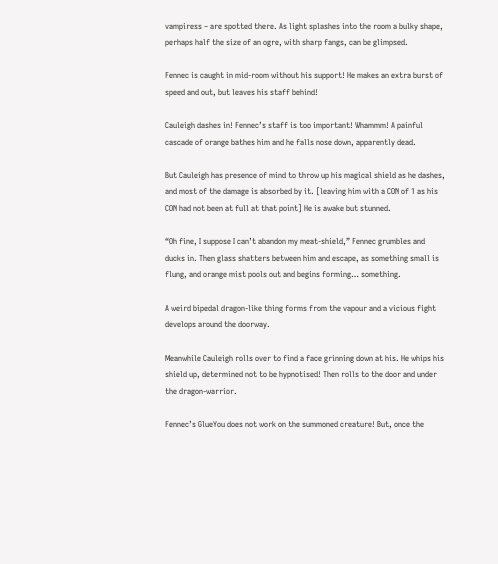vampiress – are spotted there. As light splashes into the room a bulky shape, perhaps half the size of an ogre, with sharp fangs, can be glimpsed.

Fennec is caught in mid-room without his support! He makes an extra burst of speed and out, but leaves his staff behind!

Cauleigh dashes in! Fennec’s staff is too important! Whammm! A painful cascade of orange bathes him and he falls nose down, apparently dead.

But Cauleigh has presence of mind to throw up his magical shield as he dashes, and most of the damage is absorbed by it. [leaving him with a CON of 1 as his CON had not been at full at that point] He is awake but stunned.

“Oh fine, I suppose I can’t abandon my meat-shield,” Fennec grumbles and ducks in. Then glass shatters between him and escape, as something small is flung, and orange mist pools out and begins forming… something.

A weird bipedal dragon-like thing forms from the vapour and a vicious fight develops around the doorway.

Meanwhile Cauleigh rolls over to find a face grinning down at his. He whips his shield up, determined not to be hypnotised! Then rolls to the door and under the dragon-warrior.

Fennec’s GlueYou does not work on the summoned creature! But, once the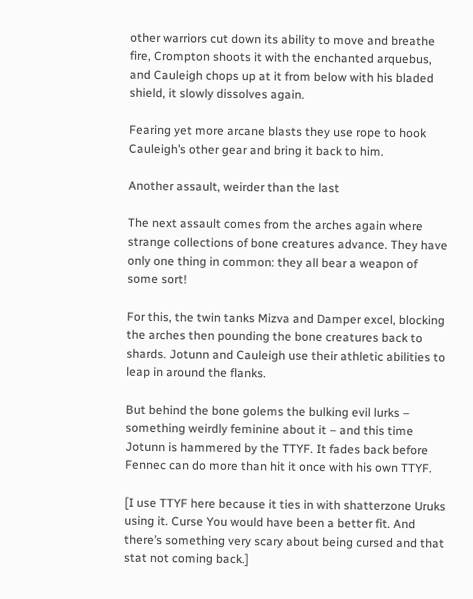other warriors cut down its ability to move and breathe fire, Crompton shoots it with the enchanted arquebus, and Cauleigh chops up at it from below with his bladed shield, it slowly dissolves again.

Fearing yet more arcane blasts they use rope to hook Cauleigh’s other gear and bring it back to him.

Another assault, weirder than the last

The next assault comes from the arches again where strange collections of bone creatures advance. They have only one thing in common: they all bear a weapon of some sort!

For this, the twin tanks Mizva and Damper excel, blocking the arches then pounding the bone creatures back to shards. Jotunn and Cauleigh use their athletic abilities to leap in around the flanks.

But behind the bone golems the bulking evil lurks – something weirdly feminine about it – and this time Jotunn is hammered by the TTYF. It fades back before Fennec can do more than hit it once with his own TTYF.

[I use TTYF here because it ties in with shatterzone Uruks using it. Curse You would have been a better fit. And there’s something very scary about being cursed and that stat not coming back.]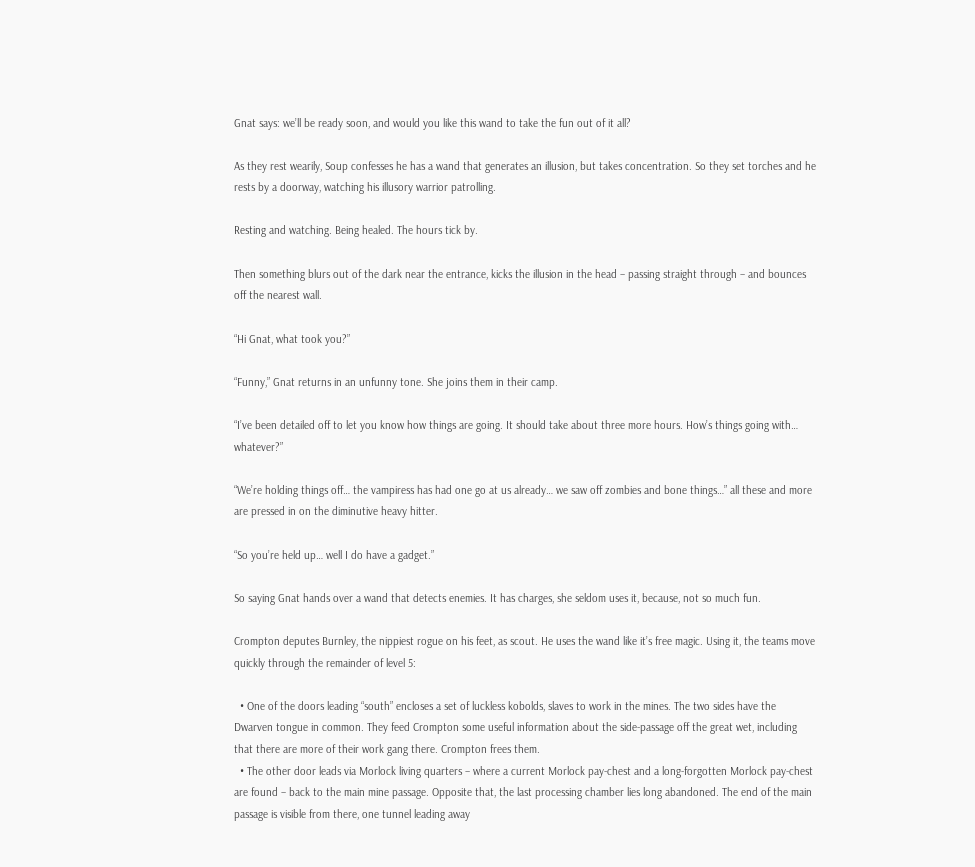Gnat says: we’ll be ready soon, and would you like this wand to take the fun out of it all?

As they rest wearily, Soup confesses he has a wand that generates an illusion, but takes concentration. So they set torches and he rests by a doorway, watching his illusory warrior patrolling.

Resting and watching. Being healed. The hours tick by.

Then something blurs out of the dark near the entrance, kicks the illusion in the head – passing straight through – and bounces off the nearest wall.

“Hi Gnat, what took you?”

“Funny,” Gnat returns in an unfunny tone. She joins them in their camp.

“I’ve been detailed off to let you know how things are going. It should take about three more hours. How’s things going with… whatever?”

“We’re holding things off… the vampiress has had one go at us already… we saw off zombies and bone things…” all these and more are pressed in on the diminutive heavy hitter.

“So you’re held up… well I do have a gadget.”

So saying Gnat hands over a wand that detects enemies. It has charges, she seldom uses it, because, not so much fun.

Crompton deputes Burnley, the nippiest rogue on his feet, as scout. He uses the wand like it’s free magic. Using it, the teams move quickly through the remainder of level 5:

  • One of the doors leading “south” encloses a set of luckless kobolds, slaves to work in the mines. The two sides have the Dwarven tongue in common. They feed Crompton some useful information about the side-passage off the great wet, including that there are more of their work gang there. Crompton frees them.
  • The other door leads via Morlock living quarters – where a current Morlock pay-chest and a long-forgotten Morlock pay-chest are found – back to the main mine passage. Opposite that, the last processing chamber lies long abandoned. The end of the main passage is visible from there, one tunnel leading away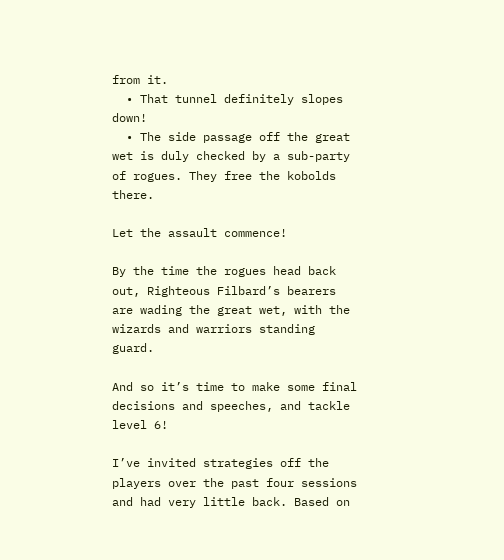from it.
  • That tunnel definitely slopes down!
  • The side passage off the great wet is duly checked by a sub-party of rogues. They free the kobolds there.

Let the assault commence!

By the time the rogues head back out, Righteous Filbard’s bearers are wading the great wet, with the wizards and warriors standing guard.

And so it’s time to make some final decisions and speeches, and tackle level 6!

I’ve invited strategies off the players over the past four sessions and had very little back. Based on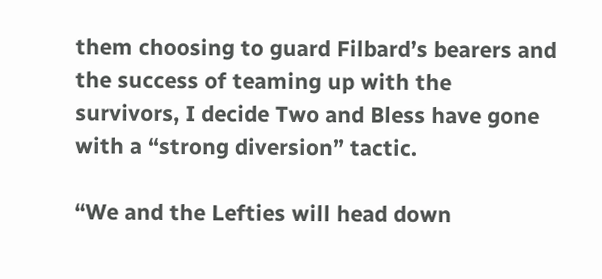them choosing to guard Filbard’s bearers and the success of teaming up with the survivors, I decide Two and Bless have gone with a “strong diversion” tactic.

“We and the Lefties will head down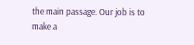the main passage. Our job is to make a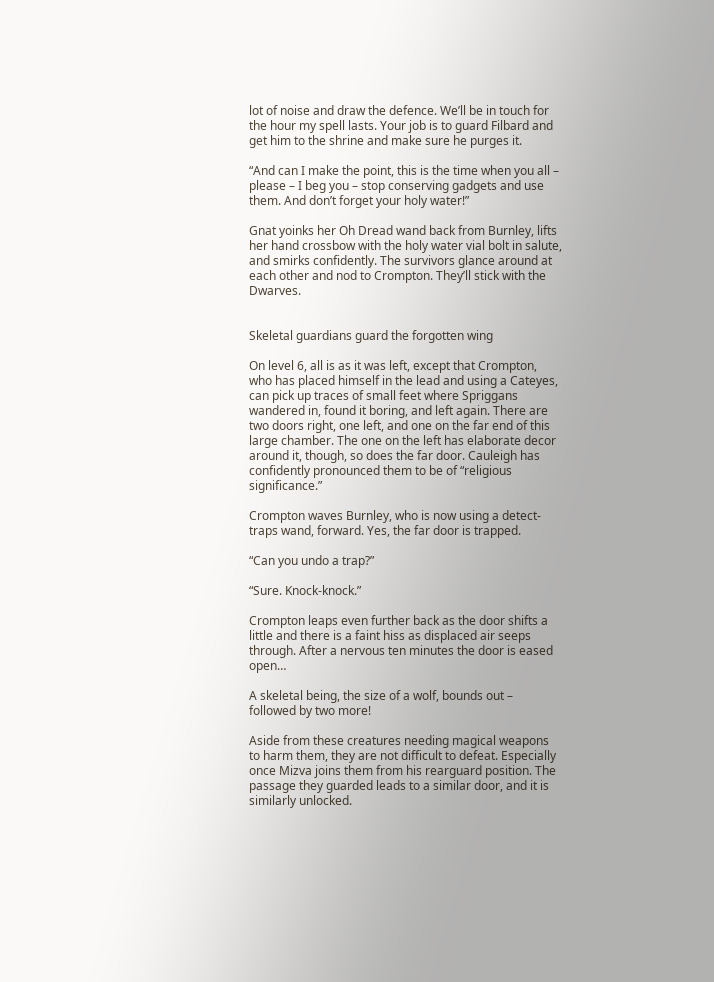lot of noise and draw the defence. We’ll be in touch for the hour my spell lasts. Your job is to guard Filbard and get him to the shrine and make sure he purges it.

“And can I make the point, this is the time when you all – please – I beg you – stop conserving gadgets and use them. And don’t forget your holy water!”

Gnat yoinks her Oh Dread wand back from Burnley, lifts her hand crossbow with the holy water vial bolt in salute, and smirks confidently. The survivors glance around at each other and nod to Crompton. They’ll stick with the Dwarves.


Skeletal guardians guard the forgotten wing

On level 6, all is as it was left, except that Crompton, who has placed himself in the lead and using a Cateyes, can pick up traces of small feet where Spriggans wandered in, found it boring, and left again. There are two doors right, one left, and one on the far end of this large chamber. The one on the left has elaborate decor around it, though, so does the far door. Cauleigh has confidently pronounced them to be of “religious significance.”

Crompton waves Burnley, who is now using a detect-traps wand, forward. Yes, the far door is trapped.

“Can you undo a trap?”

“Sure. Knock-knock.”

Crompton leaps even further back as the door shifts a little and there is a faint hiss as displaced air seeps through. After a nervous ten minutes the door is eased open…

A skeletal being, the size of a wolf, bounds out – followed by two more!

Aside from these creatures needing magical weapons to harm them, they are not difficult to defeat. Especially once Mizva joins them from his rearguard position. The passage they guarded leads to a similar door, and it is similarly unlocked.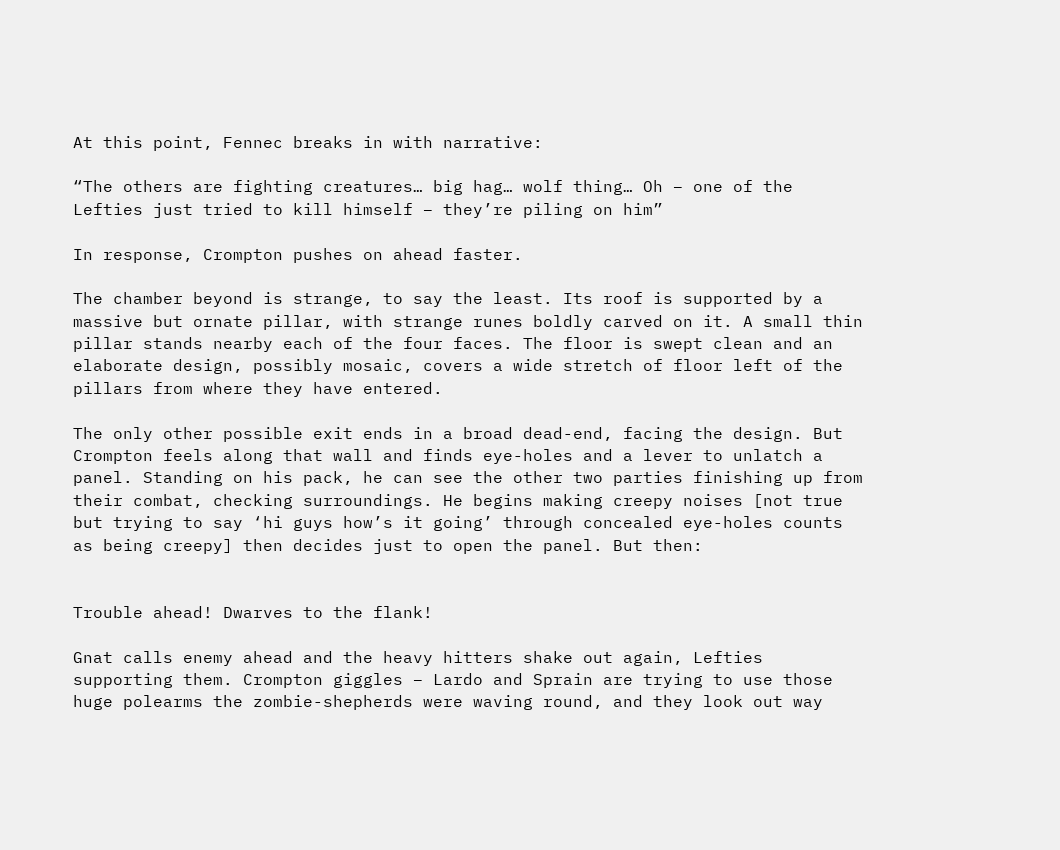At this point, Fennec breaks in with narrative:

“The others are fighting creatures… big hag… wolf thing… Oh – one of the Lefties just tried to kill himself – they’re piling on him”

In response, Crompton pushes on ahead faster.

The chamber beyond is strange, to say the least. Its roof is supported by a massive but ornate pillar, with strange runes boldly carved on it. A small thin pillar stands nearby each of the four faces. The floor is swept clean and an elaborate design, possibly mosaic, covers a wide stretch of floor left of the pillars from where they have entered.

The only other possible exit ends in a broad dead-end, facing the design. But Crompton feels along that wall and finds eye-holes and a lever to unlatch a panel. Standing on his pack, he can see the other two parties finishing up from their combat, checking surroundings. He begins making creepy noises [not true but trying to say ‘hi guys how’s it going’ through concealed eye-holes counts as being creepy] then decides just to open the panel. But then:


Trouble ahead! Dwarves to the flank!

Gnat calls enemy ahead and the heavy hitters shake out again, Lefties supporting them. Crompton giggles – Lardo and Sprain are trying to use those huge polearms the zombie-shepherds were waving round, and they look out way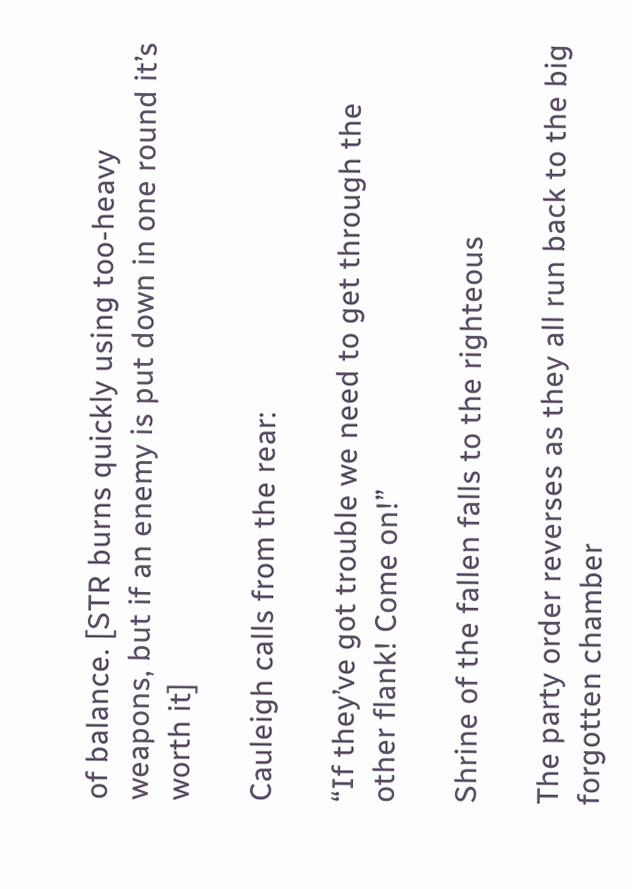of balance. [STR burns quickly using too-heavy weapons, but if an enemy is put down in one round it’s worth it]

Cauleigh calls from the rear:

“If they’ve got trouble we need to get through the other flank! Come on!”

Shrine of the fallen falls to the righteous

The party order reverses as they all run back to the big forgotten chamber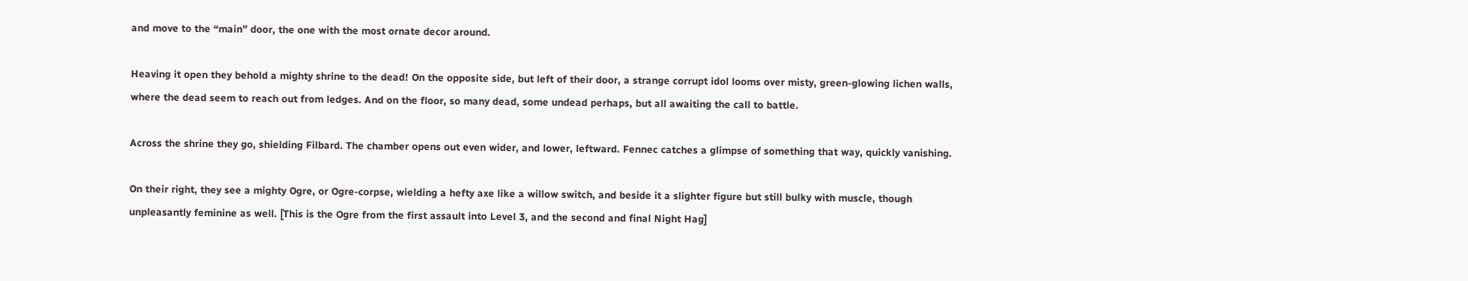and move to the “main” door, the one with the most ornate decor around.

Heaving it open they behold a mighty shrine to the dead! On the opposite side, but left of their door, a strange corrupt idol looms over misty, green-glowing lichen walls, where the dead seem to reach out from ledges. And on the floor, so many dead, some undead perhaps, but all awaiting the call to battle.

Across the shrine they go, shielding Filbard. The chamber opens out even wider, and lower, leftward. Fennec catches a glimpse of something that way, quickly vanishing.

On their right, they see a mighty Ogre, or Ogre-corpse, wielding a hefty axe like a willow switch, and beside it a slighter figure but still bulky with muscle, though unpleasantly feminine as well. [This is the Ogre from the first assault into Level 3, and the second and final Night Hag]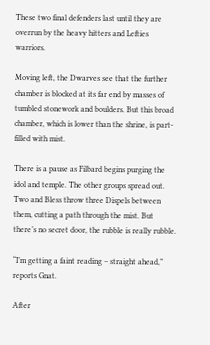These two final defenders last until they are overrun by the heavy hitters and Lefties warriors.

Moving left, the Dwarves see that the further chamber is blocked at its far end by masses of tumbled stonework and boulders. But this broad chamber, which is lower than the shrine, is part-filled with mist.

There is a pause as Filbard begins purging the idol and temple. The other groups spread out. Two and Bless throw three Dispels between them, cutting a path through the mist. But there’s no secret door, the rubble is really rubble.

“I’m getting a faint reading – straight ahead,” reports Gnat.

After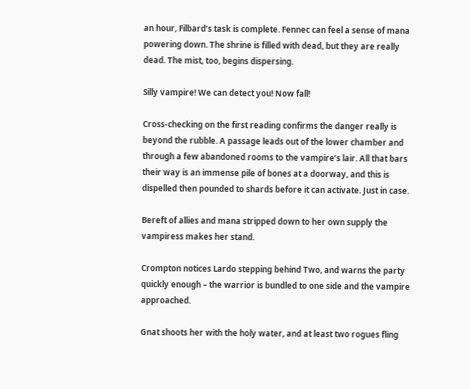an hour, Filbard’s task is complete. Fennec can feel a sense of mana powering down. The shrine is filled with dead, but they are really dead. The mist, too, begins dispersing.

Silly vampire! We can detect you! Now fall!

Cross-checking on the first reading confirms the danger really is beyond the rubble. A passage leads out of the lower chamber and through a few abandoned rooms to the vampire’s lair. All that bars their way is an immense pile of bones at a doorway, and this is dispelled then pounded to shards before it can activate. Just in case.

Bereft of allies and mana stripped down to her own supply the vampiress makes her stand.

Crompton notices Lardo stepping behind Two, and warns the party quickly enough – the warrior is bundled to one side and the vampire approached.

Gnat shoots her with the holy water, and at least two rogues fling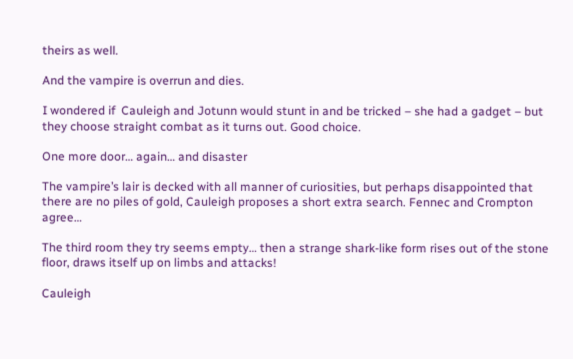theirs as well.

And the vampire is overrun and dies.

I wondered if  Cauleigh and Jotunn would stunt in and be tricked – she had a gadget – but they choose straight combat as it turns out. Good choice.

One more door… again… and disaster

The vampire’s lair is decked with all manner of curiosities, but perhaps disappointed that there are no piles of gold, Cauleigh proposes a short extra search. Fennec and Crompton agree…

The third room they try seems empty… then a strange shark-like form rises out of the stone floor, draws itself up on limbs and attacks!

Cauleigh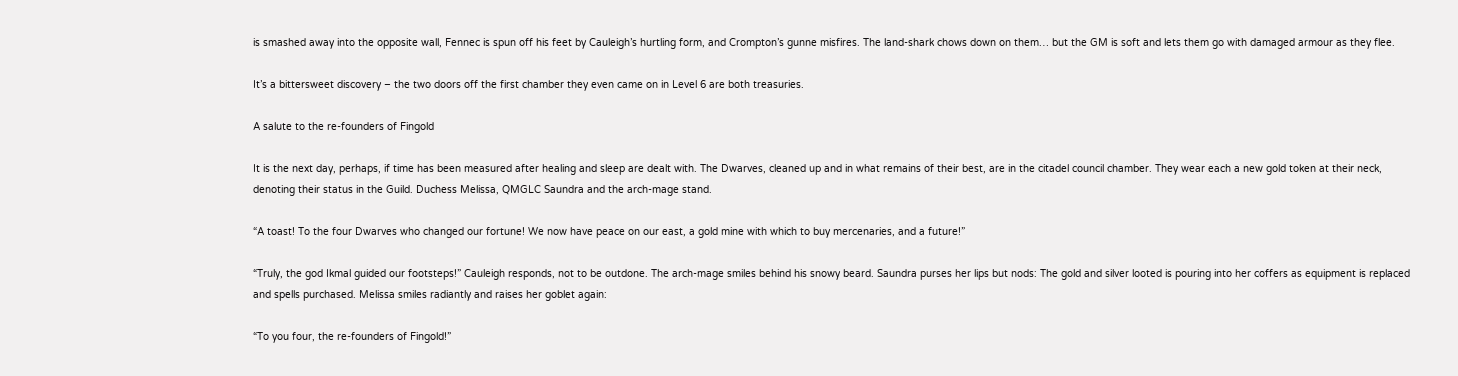is smashed away into the opposite wall, Fennec is spun off his feet by Cauleigh’s hurtling form, and Crompton’s gunne misfires. The land-shark chows down on them… but the GM is soft and lets them go with damaged armour as they flee.

It’s a bittersweet discovery – the two doors off the first chamber they even came on in Level 6 are both treasuries.

A salute to the re-founders of Fingold

It is the next day, perhaps, if time has been measured after healing and sleep are dealt with. The Dwarves, cleaned up and in what remains of their best, are in the citadel council chamber. They wear each a new gold token at their neck, denoting their status in the Guild. Duchess Melissa, QMGLC Saundra and the arch-mage stand.

“A toast! To the four Dwarves who changed our fortune! We now have peace on our east, a gold mine with which to buy mercenaries, and a future!”

“Truly, the god Ikmal guided our footsteps!” Cauleigh responds, not to be outdone. The arch-mage smiles behind his snowy beard. Saundra purses her lips but nods: The gold and silver looted is pouring into her coffers as equipment is replaced and spells purchased. Melissa smiles radiantly and raises her goblet again:

“To you four, the re-founders of Fingold!”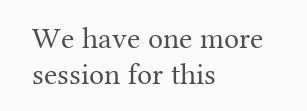We have one more session for this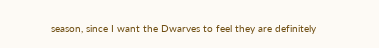season, since I want the Dwarves to feel they are definitely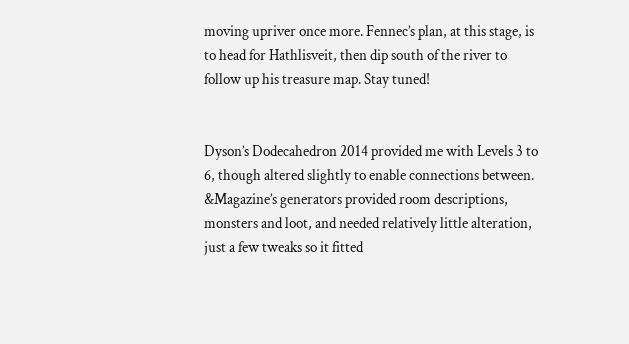moving upriver once more. Fennec’s plan, at this stage, is to head for Hathlisveit, then dip south of the river to follow up his treasure map. Stay tuned!


Dyson’s Dodecahedron 2014 provided me with Levels 3 to 6, though altered slightly to enable connections between. &Magazine’s generators provided room descriptions, monsters and loot, and needed relatively little alteration, just a few tweaks so it fitted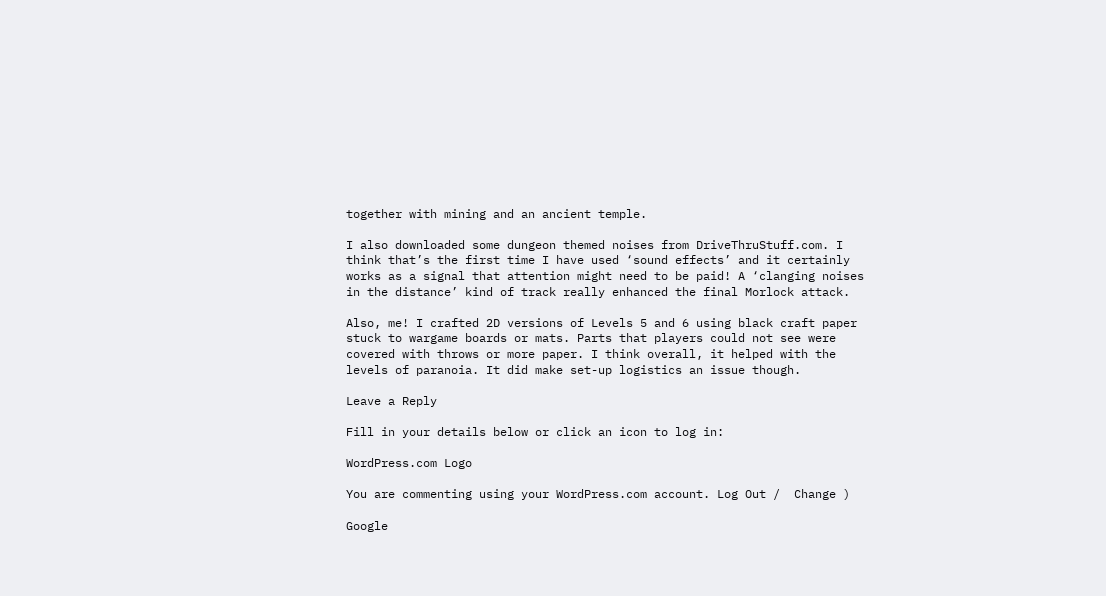together with mining and an ancient temple.

I also downloaded some dungeon themed noises from DriveThruStuff.com. I think that’s the first time I have used ‘sound effects’ and it certainly works as a signal that attention might need to be paid! A ‘clanging noises in the distance’ kind of track really enhanced the final Morlock attack.

Also, me! I crafted 2D versions of Levels 5 and 6 using black craft paper stuck to wargame boards or mats. Parts that players could not see were covered with throws or more paper. I think overall, it helped with the levels of paranoia. It did make set-up logistics an issue though.

Leave a Reply

Fill in your details below or click an icon to log in:

WordPress.com Logo

You are commenting using your WordPress.com account. Log Out /  Change )

Google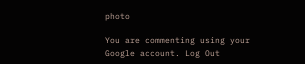photo

You are commenting using your Google account. Log Out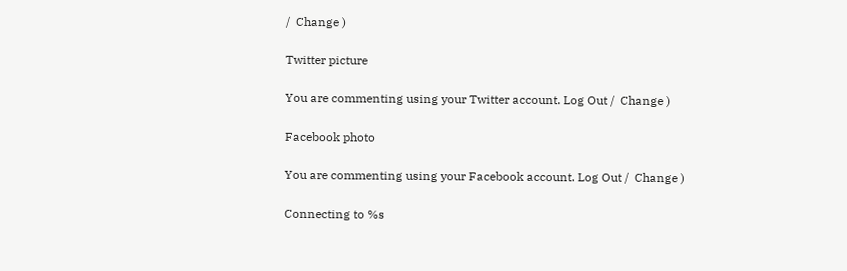/  Change )

Twitter picture

You are commenting using your Twitter account. Log Out /  Change )

Facebook photo

You are commenting using your Facebook account. Log Out /  Change )

Connecting to %s